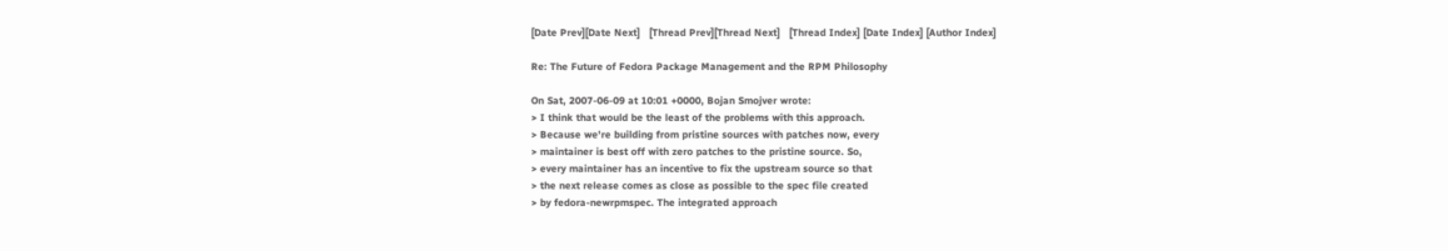[Date Prev][Date Next]   [Thread Prev][Thread Next]   [Thread Index] [Date Index] [Author Index]

Re: The Future of Fedora Package Management and the RPM Philosophy

On Sat, 2007-06-09 at 10:01 +0000, Bojan Smojver wrote:
> I think that would be the least of the problems with this approach.
> Because we're building from pristine sources with patches now, every
> maintainer is best off with zero patches to the pristine source. So,
> every maintainer has an incentive to fix the upstream source so that
> the next release comes as close as possible to the spec file created
> by fedora-newrpmspec. The integrated approach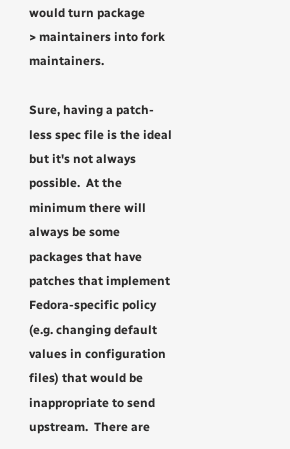would turn package
> maintainers into fork maintainers.

Sure, having a patch-less spec file is the ideal but it's not always
possible.  At the minimum there will always be some packages that have
patches that implement Fedora-specific policy (e.g. changing default
values in configuration files) that would be inappropriate to send
upstream.  There are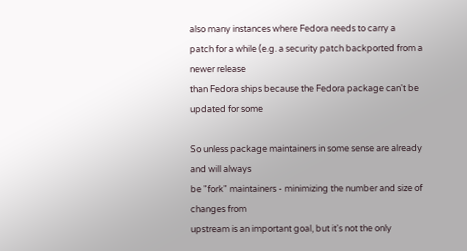also many instances where Fedora needs to carry a
patch for a while (e.g. a security patch backported from a newer release
than Fedora ships because the Fedora package can't be updated for some

So unless package maintainers in some sense are already and will always
be "fork" maintainers - minimizing the number and size of changes from
upstream is an important goal, but it's not the only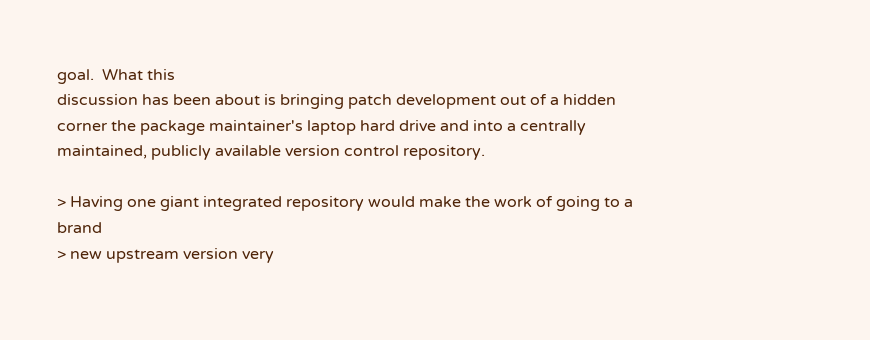goal.  What this
discussion has been about is bringing patch development out of a hidden
corner the package maintainer's laptop hard drive and into a centrally
maintained, publicly available version control repository.

> Having one giant integrated repository would make the work of going to a brand
> new upstream version very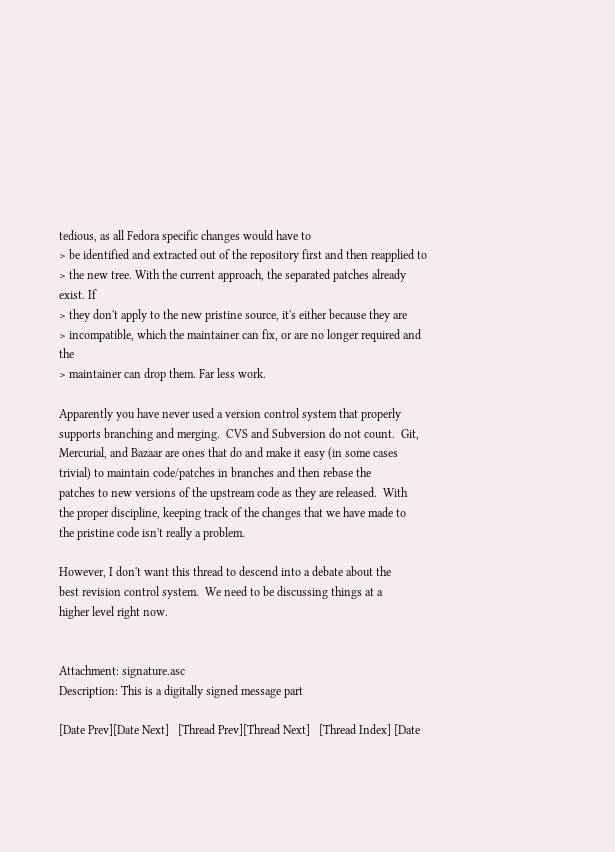tedious, as all Fedora specific changes would have to
> be identified and extracted out of the repository first and then reapplied to
> the new tree. With the current approach, the separated patches already exist. If
> they don't apply to the new pristine source, it's either because they are
> incompatible, which the maintainer can fix, or are no longer required and the
> maintainer can drop them. Far less work.

Apparently you have never used a version control system that properly
supports branching and merging.  CVS and Subversion do not count.  Git,
Mercurial, and Bazaar are ones that do and make it easy (in some cases
trivial) to maintain code/patches in branches and then rebase the
patches to new versions of the upstream code as they are released.  With
the proper discipline, keeping track of the changes that we have made to
the pristine code isn't really a problem.

However, I don't want this thread to descend into a debate about the
best revision control system.  We need to be discussing things at a
higher level right now.


Attachment: signature.asc
Description: This is a digitally signed message part

[Date Prev][Date Next]   [Thread Prev][Thread Next]   [Thread Index] [Date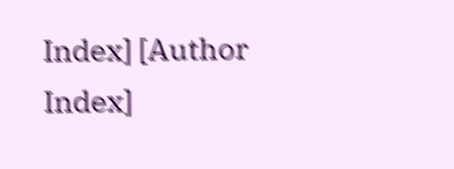Index] [Author Index]